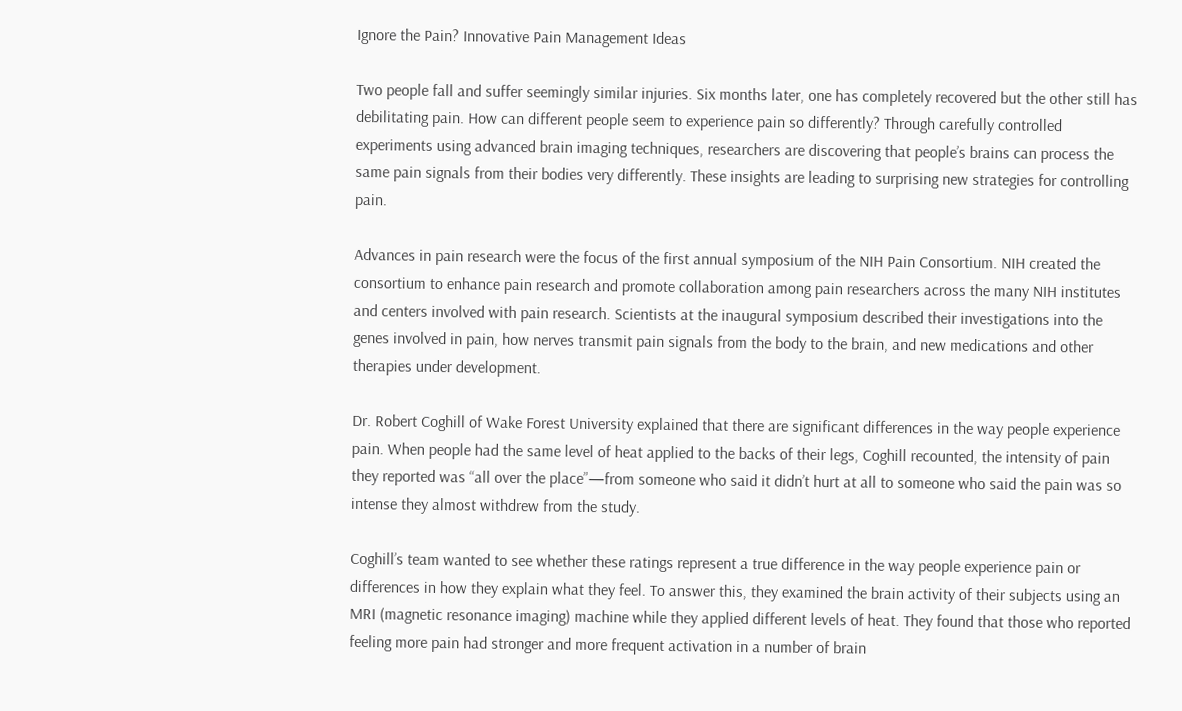Ignore the Pain? Innovative Pain Management Ideas

Two people fall and suffer seemingly similar injuries. Six months later, one has completely recovered but the other still has debilitating pain. How can different people seem to experience pain so differently? Through carefully controlled experiments using advanced brain imaging techniques, researchers are discovering that people’s brains can process the same pain signals from their bodies very differently. These insights are leading to surprising new strategies for controlling pain.

Advances in pain research were the focus of the first annual symposium of the NIH Pain Consortium. NIH created the consortium to enhance pain research and promote collaboration among pain researchers across the many NIH institutes and centers involved with pain research. Scientists at the inaugural symposium described their investigations into the genes involved in pain, how nerves transmit pain signals from the body to the brain, and new medications and other therapies under development.

Dr. Robert Coghill of Wake Forest University explained that there are significant differences in the way people experience pain. When people had the same level of heat applied to the backs of their legs, Coghill recounted, the intensity of pain they reported was “all over the place”—from someone who said it didn’t hurt at all to someone who said the pain was so intense they almost withdrew from the study.

Coghill’s team wanted to see whether these ratings represent a true difference in the way people experience pain or differences in how they explain what they feel. To answer this, they examined the brain activity of their subjects using an MRI (magnetic resonance imaging) machine while they applied different levels of heat. They found that those who reported feeling more pain had stronger and more frequent activation in a number of brain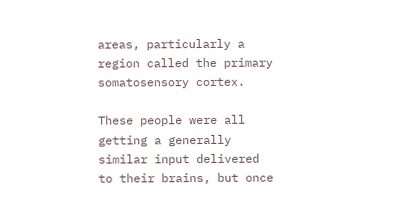areas, particularly a region called the primary somatosensory cortex.

These people were all getting a generally similar input delivered to their brains, but once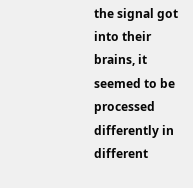the signal got into their brains, it seemed to be processed differently in different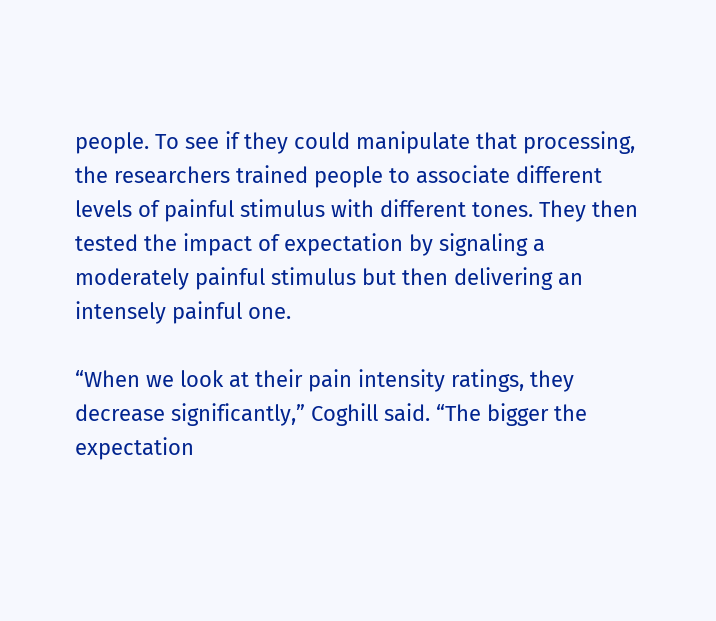people. To see if they could manipulate that processing, the researchers trained people to associate different levels of painful stimulus with different tones. They then tested the impact of expectation by signaling a moderately painful stimulus but then delivering an intensely painful one.

“When we look at their pain intensity ratings, they decrease significantly,” Coghill said. “The bigger the expectation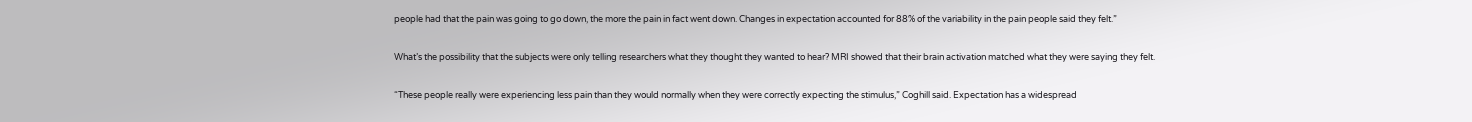people had that the pain was going to go down, the more the pain in fact went down. Changes in expectation accounted for 88% of the variability in the pain people said they felt.”

What’s the possibility that the subjects were only telling researchers what they thought they wanted to hear? MRI showed that their brain activation matched what they were saying they felt.

“These people really were experiencing less pain than they would normally when they were correctly expecting the stimulus,” Coghill said. Expectation has a widespread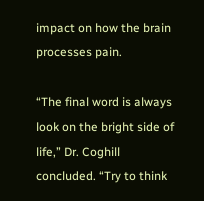impact on how the brain processes pain.

“The final word is always look on the bright side of life,” Dr. Coghill concluded. “Try to think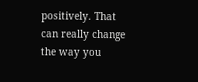positively. That can really change the way you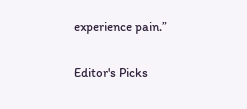experience pain.”

Editor's Picks